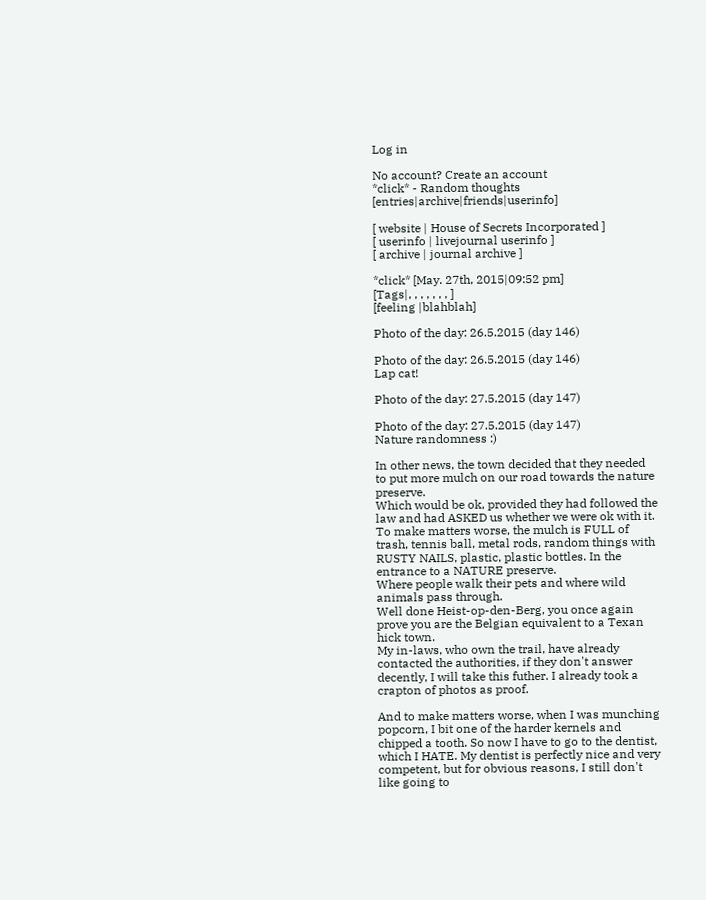Log in

No account? Create an account
*click* - Random thoughts [entries|archive|friends|userinfo]

[ website | House of Secrets Incorporated ]
[ userinfo | livejournal userinfo ]
[ archive | journal archive ]

*click* [May. 27th, 2015|09:52 pm]
[Tags|, , , , , , , ]
[feeling |blahblah]

Photo of the day: 26.5.2015 (day 146)

Photo of the day: 26.5.2015 (day 146)
Lap cat!

Photo of the day: 27.5.2015 (day 147)

Photo of the day: 27.5.2015 (day 147)
Nature randomness :)

In other news, the town decided that they needed to put more mulch on our road towards the nature preserve.
Which would be ok, provided they had followed the law and had ASKED us whether we were ok with it.
To make matters worse, the mulch is FULL of trash, tennis ball, metal rods, random things with RUSTY NAILS, plastic, plastic bottles. In the entrance to a NATURE preserve.
Where people walk their pets and where wild animals pass through.
Well done Heist-op-den-Berg, you once again prove you are the Belgian equivalent to a Texan hick town.
My in-laws, who own the trail, have already contacted the authorities, if they don't answer decently, I will take this futher. I already took a crapton of photos as proof.

And to make matters worse, when I was munching popcorn, I bit one of the harder kernels and chipped a tooth. So now I have to go to the dentist, which I HATE. My dentist is perfectly nice and very competent, but for obvious reasons, I still don't like going to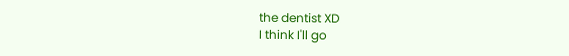the dentist XD
I think I'll go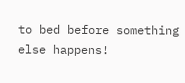to bed before something else happens!